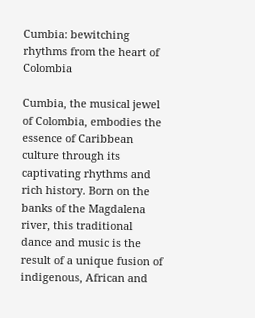Cumbia: bewitching rhythms from the heart of Colombia

Cumbia, the musical jewel of Colombia, embodies the essence of Caribbean culture through its captivating rhythms and rich history. Born on the banks of the Magdalena river, this traditional dance and music is the result of a unique fusion of indigenous, African and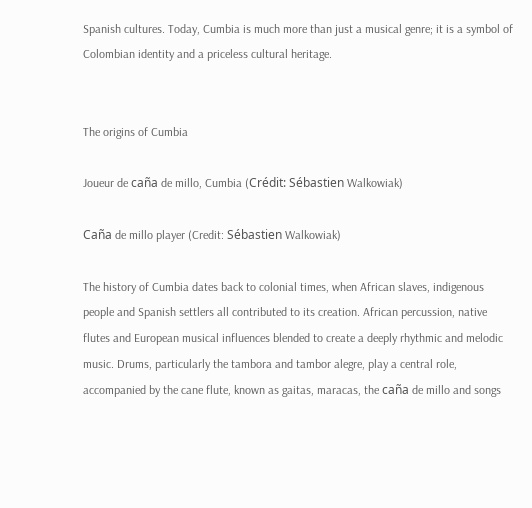Spanish cultures. Today, Cumbia is much more than just a musical genre; it is a symbol of Colombian identity and a priceless cultural heritage.


The origins of Cumbia

Joueur de caña de millo, Cumbia (Crédit: Sébastien Walkowiak)

Caña de millo player (Credit: Sébastien Walkowiak)

The history of Cumbia dates back to colonial times, when African slaves, indigenous people and Spanish settlers all contributed to its creation. African percussion, native flutes and European musical influences blended to create a deeply rhythmic and melodic music. Drums, particularly the tambora and tambor alegre, play a central role, accompanied by the cane flute, known as gaitas, maracas, the caña de millo and songs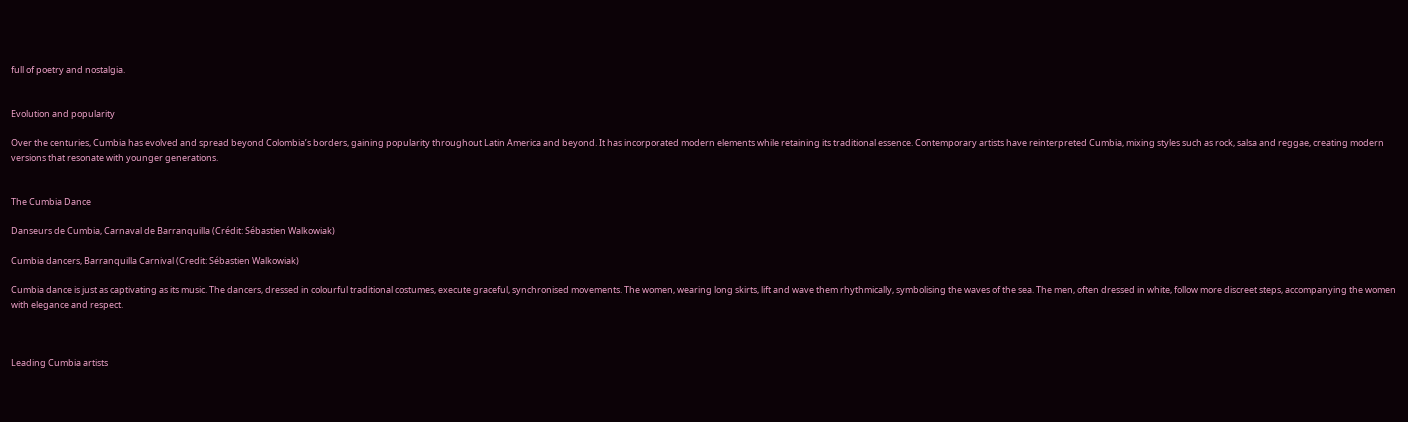full of poetry and nostalgia.


Evolution and popularity

Over the centuries, Cumbia has evolved and spread beyond Colombia’s borders, gaining popularity throughout Latin America and beyond. It has incorporated modern elements while retaining its traditional essence. Contemporary artists have reinterpreted Cumbia, mixing styles such as rock, salsa and reggae, creating modern versions that resonate with younger generations.


The Cumbia Dance

Danseurs de Cumbia, Carnaval de Barranquilla (Crédit: Sébastien Walkowiak)

Cumbia dancers, Barranquilla Carnival (Credit: Sébastien Walkowiak)

Cumbia dance is just as captivating as its music. The dancers, dressed in colourful traditional costumes, execute graceful, synchronised movements. The women, wearing long skirts, lift and wave them rhythmically, symbolising the waves of the sea. The men, often dressed in white, follow more discreet steps, accompanying the women with elegance and respect.



Leading Cumbia artists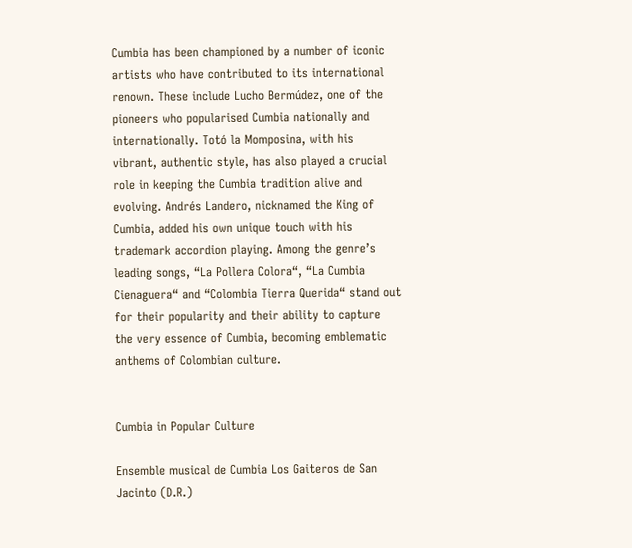Cumbia has been championed by a number of iconic artists who have contributed to its international renown. These include Lucho Bermúdez, one of the pioneers who popularised Cumbia nationally and internationally. Totó la Momposina, with his vibrant, authentic style, has also played a crucial role in keeping the Cumbia tradition alive and evolving. Andrés Landero, nicknamed the King of Cumbia, added his own unique touch with his trademark accordion playing. Among the genre’s leading songs, “La Pollera Colora“, “La Cumbia Cienaguera“ and “Colombia Tierra Querida“ stand out for their popularity and their ability to capture the very essence of Cumbia, becoming emblematic anthems of Colombian culture.


Cumbia in Popular Culture

Ensemble musical de Cumbia Los Gaiteros de San Jacinto (D.R.)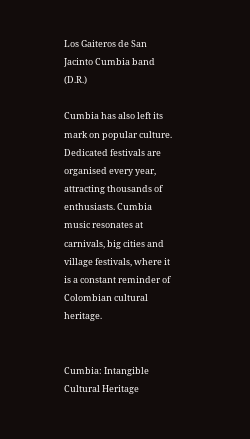Los Gaiteros de San Jacinto Cumbia band (D.R.)

Cumbia has also left its mark on popular culture. Dedicated festivals are organised every year, attracting thousands of enthusiasts. Cumbia music resonates at carnivals, big cities and village festivals, where it is a constant reminder of Colombian cultural heritage.


Cumbia: Intangible Cultural Heritage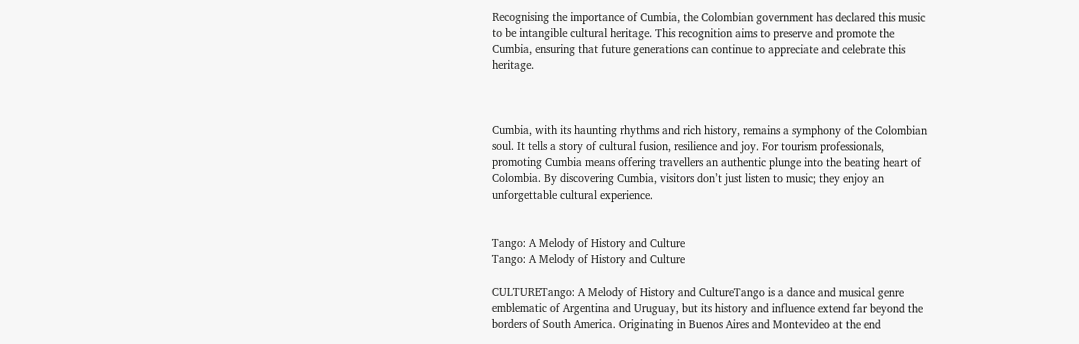Recognising the importance of Cumbia, the Colombian government has declared this music to be intangible cultural heritage. This recognition aims to preserve and promote the Cumbia, ensuring that future generations can continue to appreciate and celebrate this heritage.



Cumbia, with its haunting rhythms and rich history, remains a symphony of the Colombian soul. It tells a story of cultural fusion, resilience and joy. For tourism professionals, promoting Cumbia means offering travellers an authentic plunge into the beating heart of Colombia. By discovering Cumbia, visitors don’t just listen to music; they enjoy an unforgettable cultural experience.


Tango: A Melody of History and Culture
Tango: A Melody of History and Culture

CULTURETango: A Melody of History and CultureTango is a dance and musical genre emblematic of Argentina and Uruguay, but its history and influence extend far beyond the borders of South America. Originating in Buenos Aires and Montevideo at the end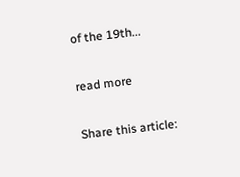of the 19th...

read more

Share this article: